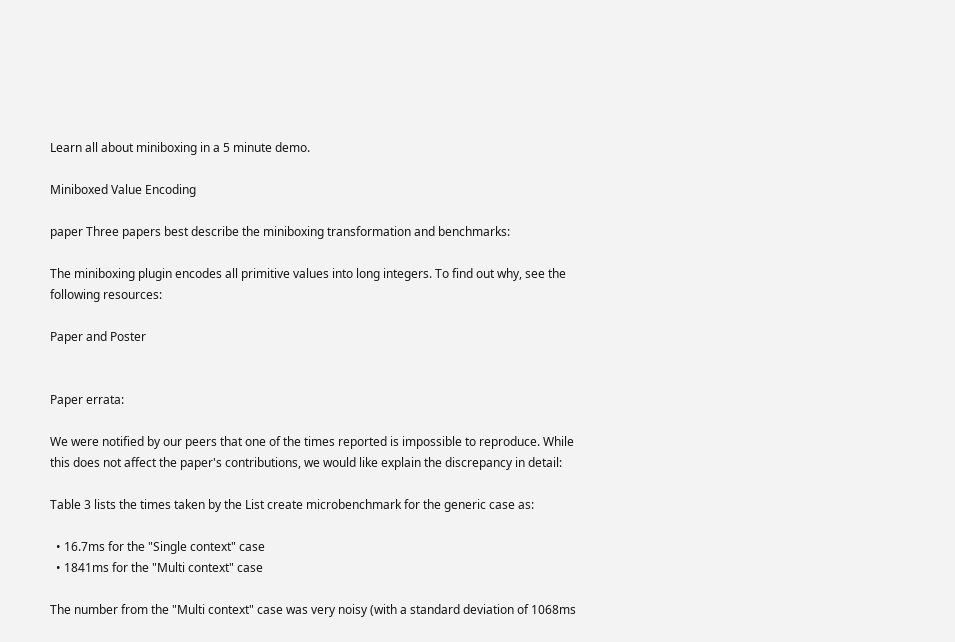Learn all about miniboxing in a 5 minute demo.

Miniboxed Value Encoding

paper Three papers best describe the miniboxing transformation and benchmarks:

The miniboxing plugin encodes all primitive values into long integers. To find out why, see the following resources:

Paper and Poster


Paper errata:

We were notified by our peers that one of the times reported is impossible to reproduce. While this does not affect the paper's contributions, we would like explain the discrepancy in detail:

Table 3 lists the times taken by the List create microbenchmark for the generic case as:

  • 16.7ms for the "Single context" case
  • 1841ms for the "Multi context" case

The number from the "Multi context" case was very noisy (with a standard deviation of 1068ms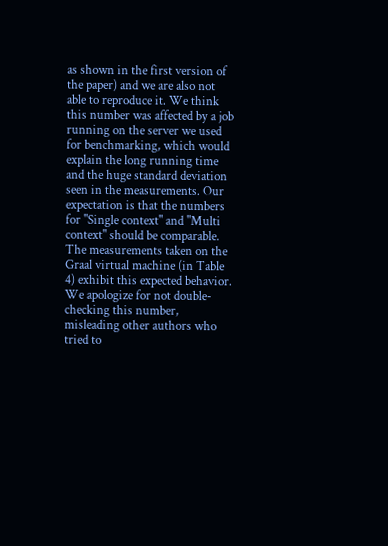as shown in the first version of the paper) and we are also not able to reproduce it. We think this number was affected by a job running on the server we used for benchmarking, which would explain the long running time and the huge standard deviation seen in the measurements. Our expectation is that the numbers for "Single context" and "Multi context" should be comparable. The measurements taken on the Graal virtual machine (in Table 4) exhibit this expected behavior. We apologize for not double-checking this number, misleading other authors who tried to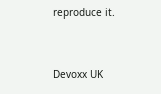reproduce it.


Devoxx UK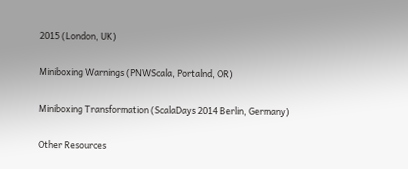2015 (London, UK)

Miniboxing Warnings (PNWScala, Portalnd, OR)

Miniboxing Transformation (ScalaDays 2014 Berlin, Germany)

Other Resources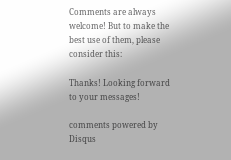Comments are always welcome! But to make the best use of them, please consider this:

Thanks! Looking forward to your messages!

comments powered by Disqus